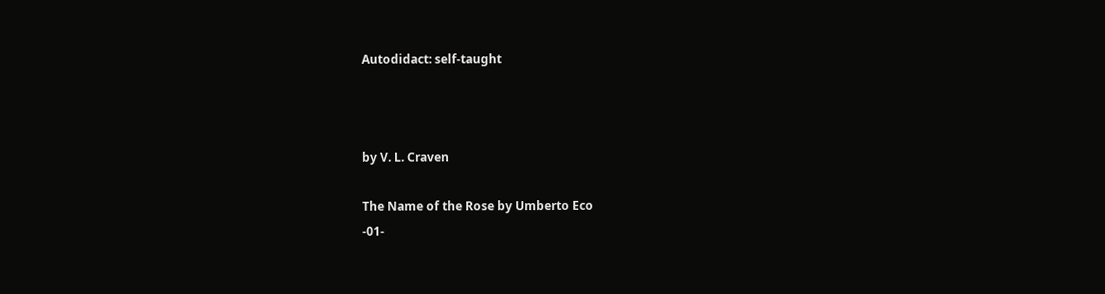Autodidact: self-taught



by V. L. Craven

The Name of the Rose by Umberto Eco
-01-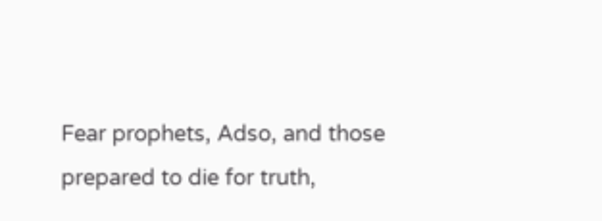Fear prophets, Adso, and those prepared to die for truth,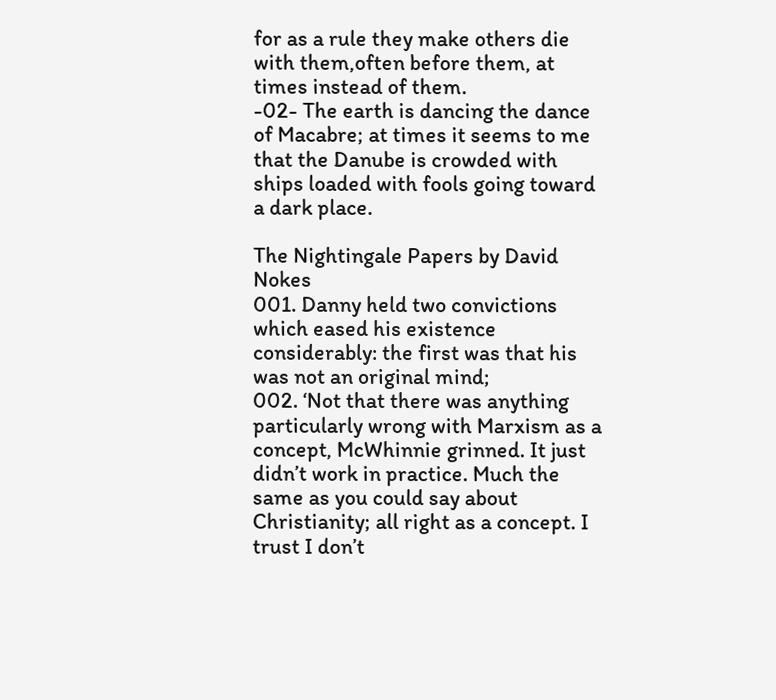for as a rule they make others die with them,often before them, at times instead of them.
-02- The earth is dancing the dance of Macabre; at times it seems to me that the Danube is crowded with ships loaded with fools going toward a dark place.

The Nightingale Papers by David Nokes
001. Danny held two convictions which eased his existence considerably: the first was that his was not an original mind;
002. ‘Not that there was anything particularly wrong with Marxism as a concept, McWhinnie grinned. It just didn’t work in practice. Much the same as you could say about Christianity; all right as a concept. I trust I don’t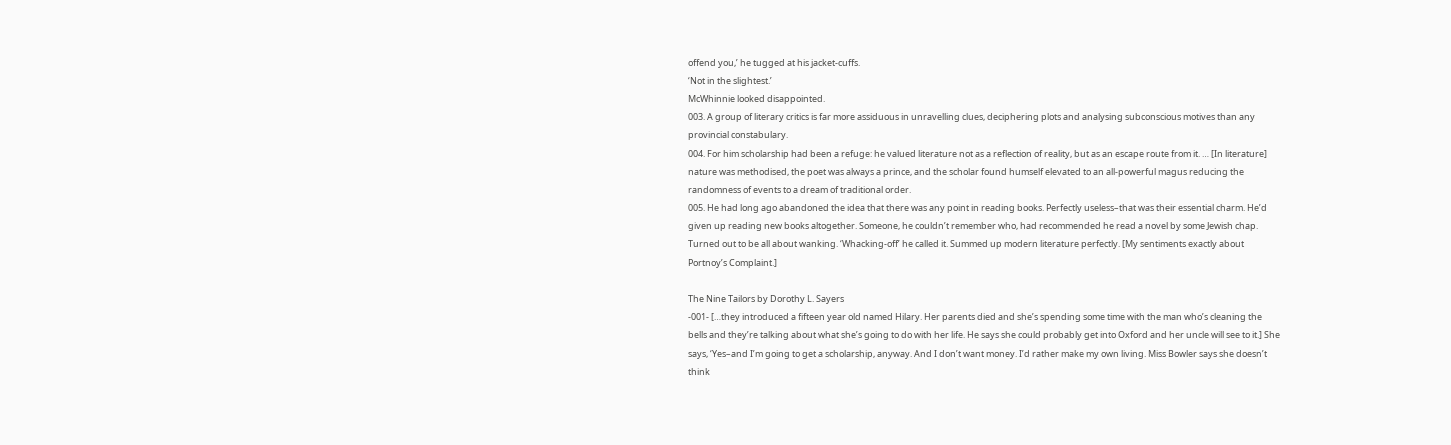offend you,’ he tugged at his jacket-cuffs.
‘Not in the slightest.’
McWhinnie looked disappointed.
003. A group of literary critics is far more assiduous in unravelling clues, deciphering plots and analysing subconscious motives than any provincial constabulary.
004. For him scholarship had been a refuge: he valued literature not as a reflection of reality, but as an escape route from it. … [In literature] nature was methodised, the poet was always a prince, and the scholar found humself elevated to an all-powerful magus reducing the randomness of events to a dream of traditional order.
005. He had long ago abandoned the idea that there was any point in reading books. Perfectly useless–that was their essential charm. He’d given up reading new books altogether. Someone, he couldn’t remember who, had recommended he read a novel by some Jewish chap. Turned out to be all about wanking. ‘Whacking-off’ he called it. Summed up modern literature perfectly. [My sentiments exactly about Portnoy’s Complaint.]

The Nine Tailors by Dorothy L. Sayers
-001- […they introduced a fifteen year old named Hilary. Her parents died and she’s spending some time with the man who’s cleaning the bells and they’re talking about what she’s going to do with her life. He says she could probably get into Oxford and her uncle will see to it.] She says, ‘Yes–and I’m going to get a scholarship, anyway. And I don’t want money. I’d rather make my own living. Miss Bowler says she doesn’t think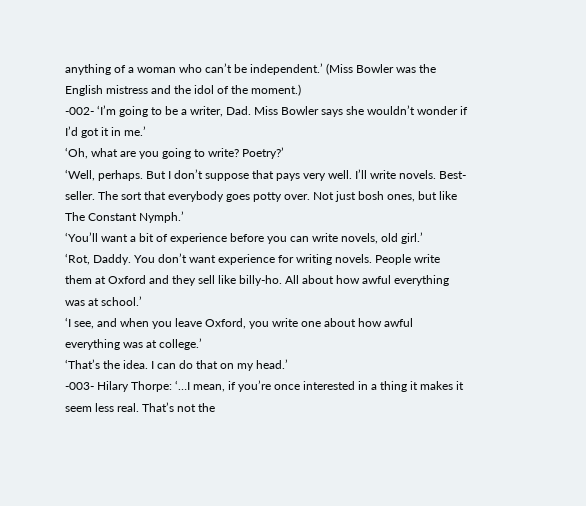anything of a woman who can’t be independent.’ (Miss Bowler was the English mistress and the idol of the moment.)
-002- ‘I’m going to be a writer, Dad. Miss Bowler says she wouldn’t wonder if I’d got it in me.’
‘Oh, what are you going to write? Poetry?’
‘Well, perhaps. But I don’t suppose that pays very well. I’ll write novels. Best-seller. The sort that everybody goes potty over. Not just bosh ones, but like The Constant Nymph.’
‘You’ll want a bit of experience before you can write novels, old girl.’
‘Rot, Daddy. You don’t want experience for writing novels. People write them at Oxford and they sell like billy-ho. All about how awful everything was at school.’
‘I see, and when you leave Oxford, you write one about how awful everything was at college.’
‘That’s the idea. I can do that on my head.’
-003- Hilary Thorpe: ‘…I mean, if you’re once interested in a thing it makes it seem less real. That’s not the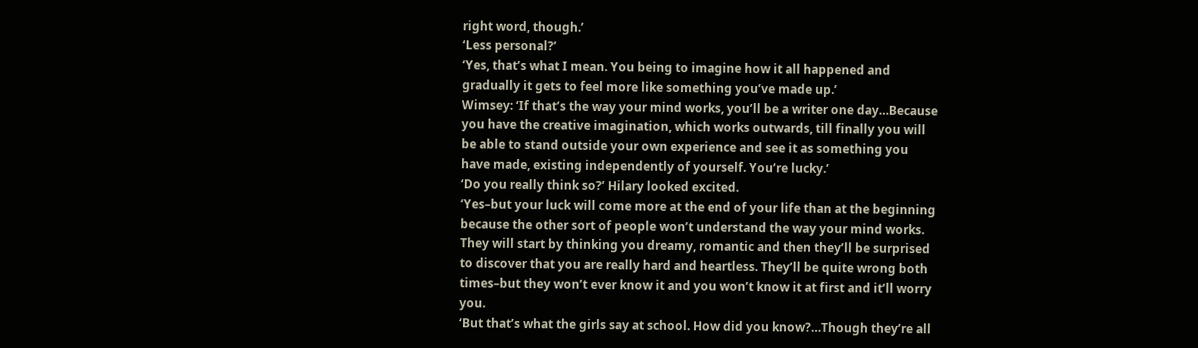right word, though.’
‘Less personal?’
‘Yes, that’s what I mean. You being to imagine how it all happened and gradually it gets to feel more like something you’ve made up.’
Wimsey: ‘If that’s the way your mind works, you’ll be a writer one day…Because you have the creative imagination, which works outwards, till finally you will be able to stand outside your own experience and see it as something you have made, existing independently of yourself. You’re lucky.’
‘Do you really think so?’ Hilary looked excited.
‘Yes–but your luck will come more at the end of your life than at the beginning because the other sort of people won’t understand the way your mind works. They will start by thinking you dreamy, romantic and then they’ll be surprised to discover that you are really hard and heartless. They’ll be quite wrong both times–but they won’t ever know it and you won’t know it at first and it’ll worry you.
‘But that’s what the girls say at school. How did you know?…Though they’re all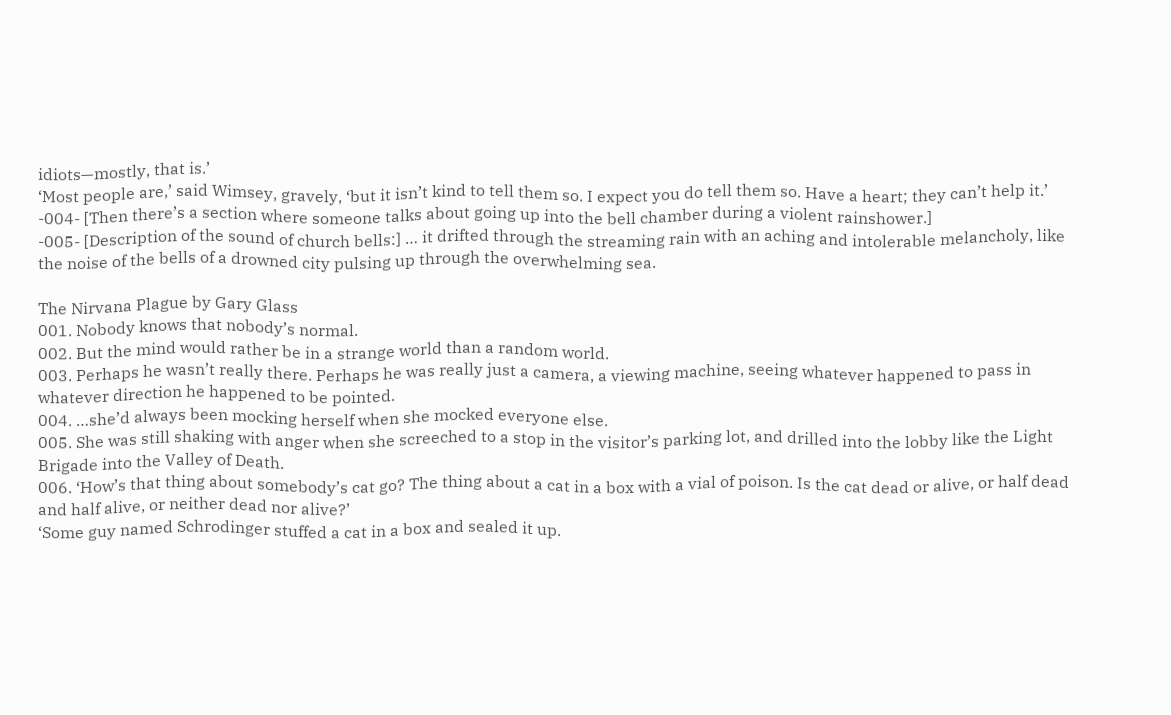idiots—mostly, that is.’
‘Most people are,’ said Wimsey, gravely, ‘but it isn’t kind to tell them so. I expect you do tell them so. Have a heart; they can’t help it.’
-004- [Then there’s a section where someone talks about going up into the bell chamber during a violent rainshower.]
-005- [Description of the sound of church bells:] … it drifted through the streaming rain with an aching and intolerable melancholy, like the noise of the bells of a drowned city pulsing up through the overwhelming sea.

The Nirvana Plague by Gary Glass
001. Nobody knows that nobody’s normal.
002. But the mind would rather be in a strange world than a random world.
003. Perhaps he wasn’t really there. Perhaps he was really just a camera, a viewing machine, seeing whatever happened to pass in whatever direction he happened to be pointed.
004. …she’d always been mocking herself when she mocked everyone else.
005. She was still shaking with anger when she screeched to a stop in the visitor’s parking lot, and drilled into the lobby like the Light Brigade into the Valley of Death.
006. ‘How’s that thing about somebody’s cat go? The thing about a cat in a box with a vial of poison. Is the cat dead or alive, or half dead and half alive, or neither dead nor alive?’
‘Some guy named Schrodinger stuffed a cat in a box and sealed it up.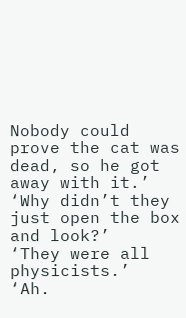Nobody could prove the cat was dead, so he got away with it.’
‘Why didn’t they just open the box and look?’
‘They were all physicists.’
‘Ah.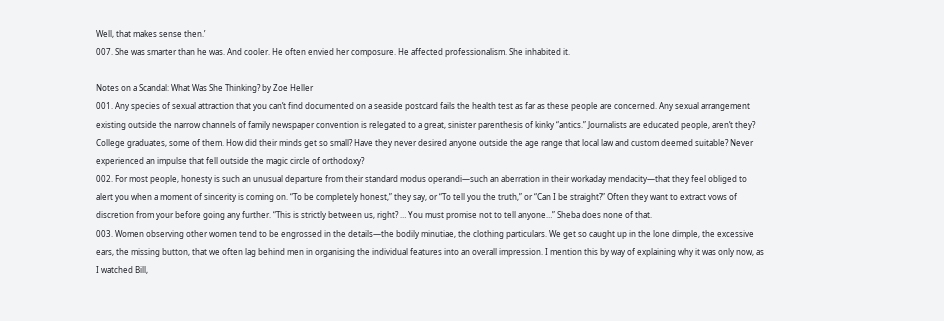Well, that makes sense then.’
007. She was smarter than he was. And cooler. He often envied her composure. He affected professionalism. She inhabited it.

Notes on a Scandal: What Was She Thinking? by Zoe Heller
001. Any species of sexual attraction that you can’t find documented on a seaside postcard fails the health test as far as these people are concerned. Any sexual arrangement existing outside the narrow channels of family newspaper convention is relegated to a great, sinister parenthesis of kinky “antics.” Journalists are educated people, aren’t they? College graduates, some of them. How did their minds get so small? Have they never desired anyone outside the age range that local law and custom deemed suitable? Never experienced an impulse that fell outside the magic circle of orthodoxy?
002. For most people, honesty is such an unusual departure from their standard modus operandi—such an aberration in their workaday mendacity—that they feel obliged to alert you when a moment of sincerity is coming on. “To be completely honest,” they say, or “To tell you the truth,” or “Can I be straight?” Often they want to extract vows of discretion from your before going any further. “This is strictly between us, right? … You must promise not to tell anyone…” Sheba does none of that.
003. Women observing other women tend to be engrossed in the details—the bodily minutiae, the clothing particulars. We get so caught up in the lone dimple, the excessive ears, the missing button, that we often lag behind men in organising the individual features into an overall impression. I mention this by way of explaining why it was only now, as I watched Bill,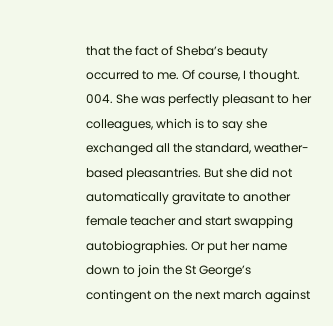that the fact of Sheba’s beauty occurred to me. Of course, I thought.
004. She was perfectly pleasant to her colleagues, which is to say she exchanged all the standard, weather-based pleasantries. But she did not automatically gravitate to another female teacher and start swapping autobiographies. Or put her name down to join the St George’s contingent on the next march against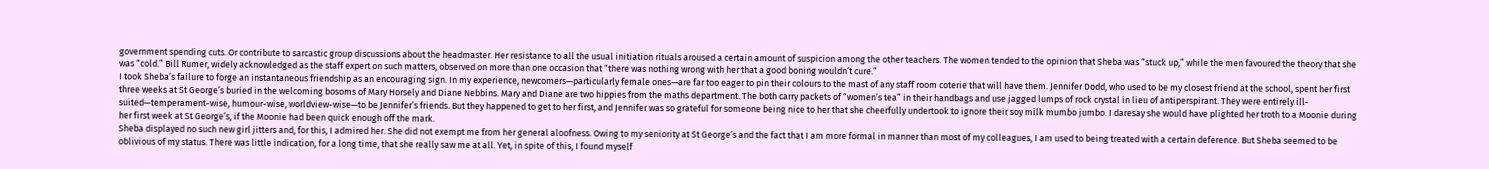government spending cuts. Or contribute to sarcastic group discussions about the headmaster. Her resistance to all the usual initiation rituals aroused a certain amount of suspicion among the other teachers. The women tended to the opinion that Sheba was “stuck up,” while the men favoured the theory that she was “cold.” Bill Rumer, widely acknowledged as the staff expert on such matters, observed on more than one occasion that “there was nothing wrong with her that a good boning wouldn’t cure.”
I took Sheba’s failure to forge an instantaneous friendship as an encouraging sign. In my experience, newcomers—particularly female ones—are far too eager to pin their colours to the mast of any staff room coterie that will have them. Jennifer Dodd, who used to be my closest friend at the school, spent her first three weeks at St George’s buried in the welcoming bosoms of Mary Horsely and Diane Nebbins. Mary and Diane are two hippies from the maths department. The both carry packets of “women’s tea” in their handbags and use jagged lumps of rock crystal in lieu of antiperspirant. They were entirely ill-suited—temperament-wise, humour-wise, worldview-wise—to be Jennifer’s friends. But they happened to get to her first, and Jennifer was so grateful for someone being nice to her that she cheerfully undertook to ignore their soy milk mumbo jumbo. I daresay she would have plighted her troth to a Moonie during her first week at St George’s, if the Moonie had been quick enough off the mark.
Sheba displayed no such new girl jitters and, for this, I admired her. She did not exempt me from her general aloofness. Owing to my seniority at St George’s and the fact that I am more formal in manner than most of my colleagues, I am used to being treated with a certain deference. But Sheba seemed to be oblivious of my status. There was little indication, for a long time, that she really saw me at all. Yet, in spite of this, I found myself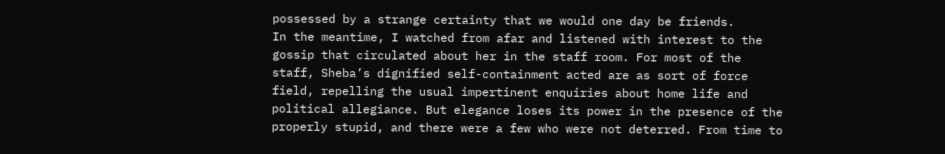possessed by a strange certainty that we would one day be friends.
In the meantime, I watched from afar and listened with interest to the gossip that circulated about her in the staff room. For most of the staff, Sheba’s dignified self-containment acted are as sort of force field, repelling the usual impertinent enquiries about home life and political allegiance. But elegance loses its power in the presence of the properly stupid, and there were a few who were not deterred. From time to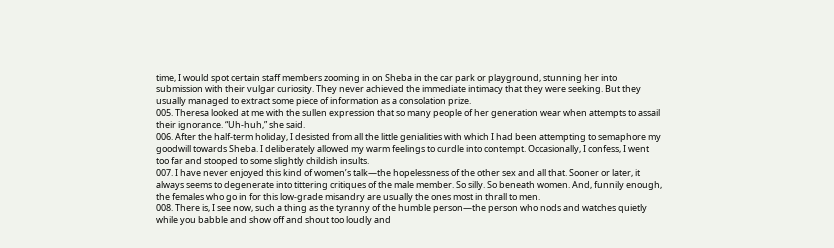time, I would spot certain staff members zooming in on Sheba in the car park or playground, stunning her into submission with their vulgar curiosity. They never achieved the immediate intimacy that they were seeking. But they usually managed to extract some piece of information as a consolation prize.
005. Theresa looked at me with the sullen expression that so many people of her generation wear when attempts to assail their ignorance. “Uh-huh,” she said.
006. After the half-term holiday, I desisted from all the little genialities with which I had been attempting to semaphore my goodwill towards Sheba. I deliberately allowed my warm feelings to curdle into contempt. Occasionally, I confess, I went too far and stooped to some slightly childish insults.
007. I have never enjoyed this kind of women’s talk—the hopelessness of the other sex and all that. Sooner or later, it always seems to degenerate into tittering critiques of the male member. So silly. So beneath women. And, funnily enough, the females who go in for this low-grade misandry are usually the ones most in thrall to men.
008. There is, I see now, such a thing as the tyranny of the humble person—the person who nods and watches quietly while you babble and show off and shout too loudly and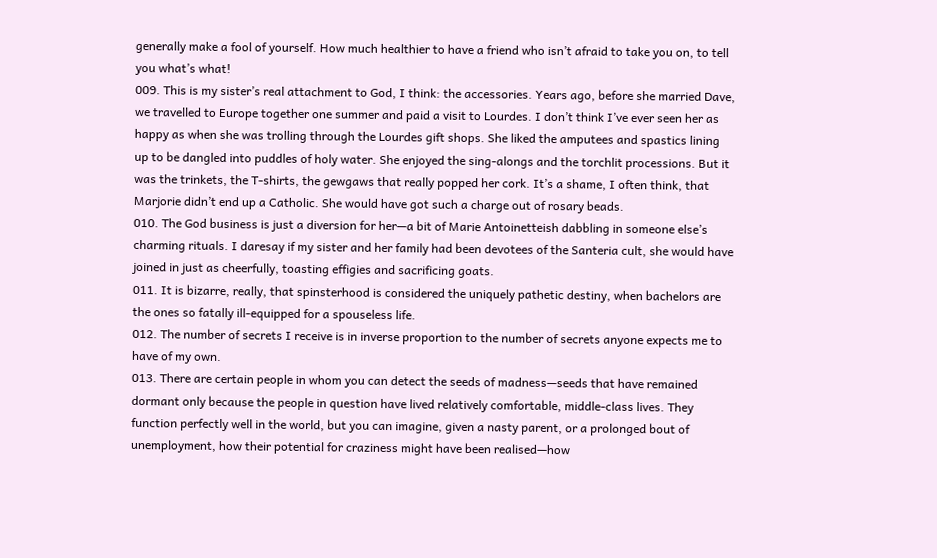generally make a fool of yourself. How much healthier to have a friend who isn’t afraid to take you on, to tell you what’s what!
009. This is my sister’s real attachment to God, I think: the accessories. Years ago, before she married Dave, we travelled to Europe together one summer and paid a visit to Lourdes. I don’t think I’ve ever seen her as happy as when she was trolling through the Lourdes gift shops. She liked the amputees and spastics lining up to be dangled into puddles of holy water. She enjoyed the sing-alongs and the torchlit processions. But it was the trinkets, the T-shirts, the gewgaws that really popped her cork. It’s a shame, I often think, that Marjorie didn’t end up a Catholic. She would have got such a charge out of rosary beads.
010. The God business is just a diversion for her—a bit of Marie Antoinetteish dabbling in someone else’s charming rituals. I daresay if my sister and her family had been devotees of the Santeria cult, she would have joined in just as cheerfully, toasting effigies and sacrificing goats.
011. It is bizarre, really, that spinsterhood is considered the uniquely pathetic destiny, when bachelors are the ones so fatally ill-equipped for a spouseless life.
012. The number of secrets I receive is in inverse proportion to the number of secrets anyone expects me to have of my own.
013. There are certain people in whom you can detect the seeds of madness—seeds that have remained dormant only because the people in question have lived relatively comfortable, middle-class lives. They function perfectly well in the world, but you can imagine, given a nasty parent, or a prolonged bout of unemployment, how their potential for craziness might have been realised—how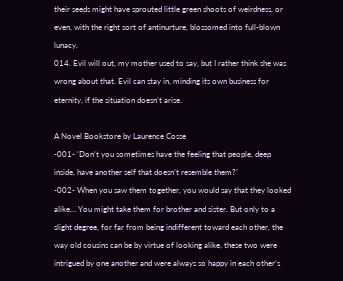their seeds might have sprouted little green shoots of weirdness, or even, with the right sort of antinurture, blossomed into full-blown lunacy.
014. Evil will out, my mother used to say, but I rather think she was wrong about that. Evil can stay in, minding its own business for eternity, if the situation doesn’t arise.

A Novel Bookstore by Laurence Cosse
-001- ‘Don’t you sometimes have the feeling that people, deep inside, have another self that doesn’t resemble them?’
-002- When you saw them together, you would say that they looked alike… You might take them for brother and sister. But only to a slight degree, for far from being indifferent toward each other, the way old cousins can be by virtue of looking alike, these two were intrigued by one another and were always so happy in each other’s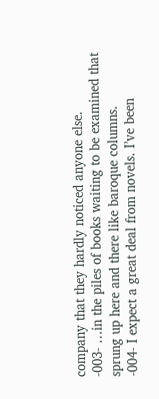company that they hardly noticed anyone else.
-003- …in the piles of books waiting to be examined that sprung up here and there like baroque columns.
-004- I expect a great deal from novels. I’ve been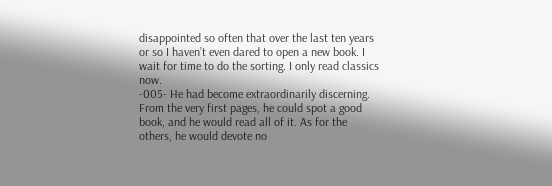disappointed so often that over the last ten years or so I haven’t even dared to open a new book. I wait for time to do the sorting. I only read classics now.
-005- He had become extraordinarily discerning. From the very first pages, he could spot a good book, and he would read all of it. As for the others, he would devote no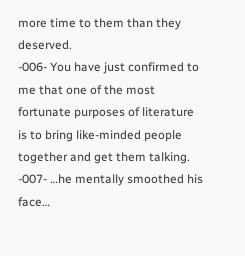more time to them than they deserved.
-006- You have just confirmed to me that one of the most fortunate purposes of literature is to bring like-minded people together and get them talking.
-007- …he mentally smoothed his face…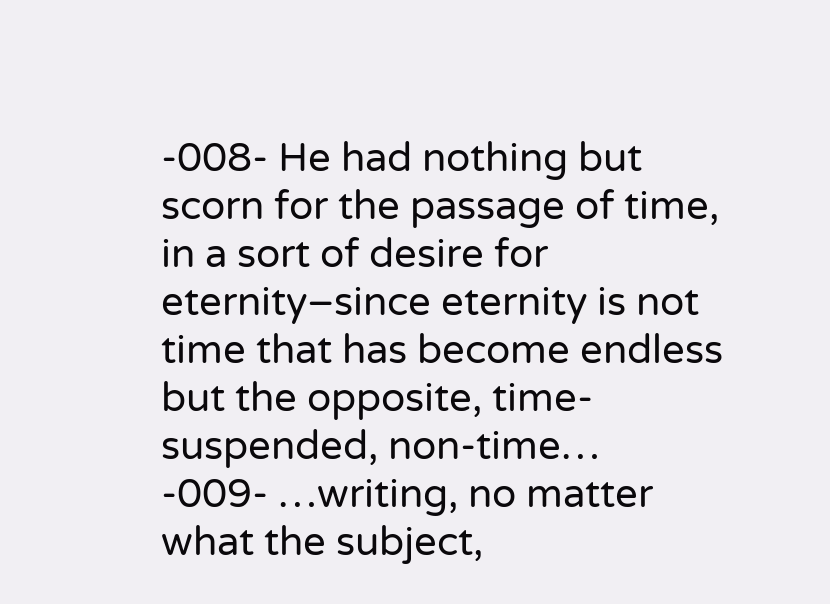-008- He had nothing but scorn for the passage of time, in a sort of desire for eternity–since eternity is not time that has become endless but the opposite, time-suspended, non-time…
-009- …writing, no matter what the subject,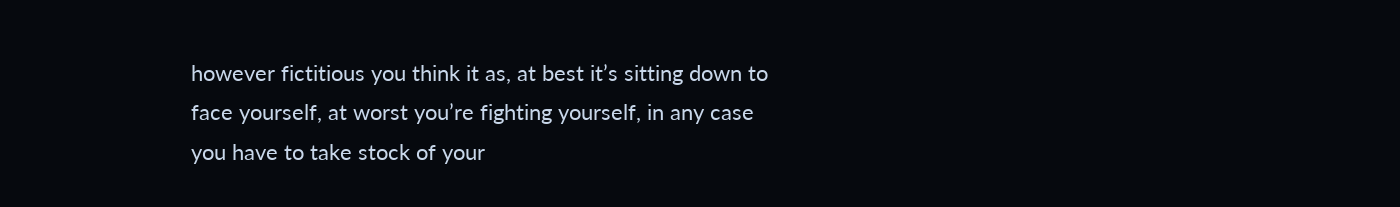however fictitious you think it as, at best it’s sitting down to face yourself, at worst you’re fighting yourself, in any case you have to take stock of your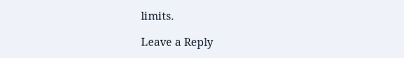limits.

Leave a Reply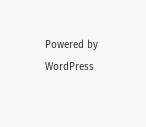Powered by WordPress